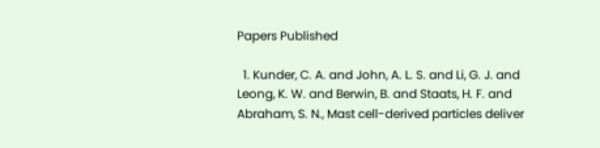Papers Published

  1. Kunder, C. A. and John, A. L. S. and Li, G. J. and Leong, K. W. and Berwin, B. and Staats, H. F. and Abraham, S. N., Mast cell-derived particles deliver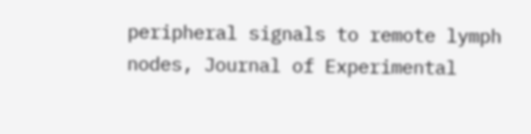peripheral signals to remote lymph nodes, Journal of Experimental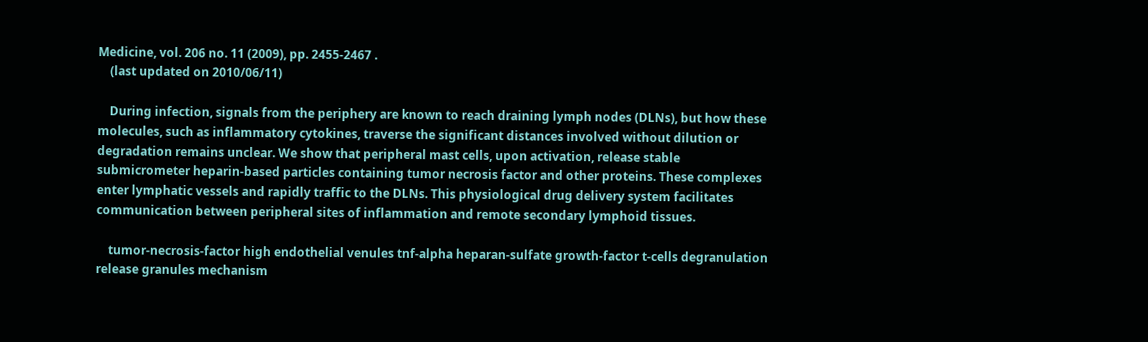Medicine, vol. 206 no. 11 (2009), pp. 2455-2467 .
    (last updated on 2010/06/11)

    During infection, signals from the periphery are known to reach draining lymph nodes (DLNs), but how these molecules, such as inflammatory cytokines, traverse the significant distances involved without dilution or degradation remains unclear. We show that peripheral mast cells, upon activation, release stable submicrometer heparin-based particles containing tumor necrosis factor and other proteins. These complexes enter lymphatic vessels and rapidly traffic to the DLNs. This physiological drug delivery system facilitates communication between peripheral sites of inflammation and remote secondary lymphoid tissues.

    tumor-necrosis-factor high endothelial venules tnf-alpha heparan-sulfate growth-factor t-cells degranulation release granules mechanism